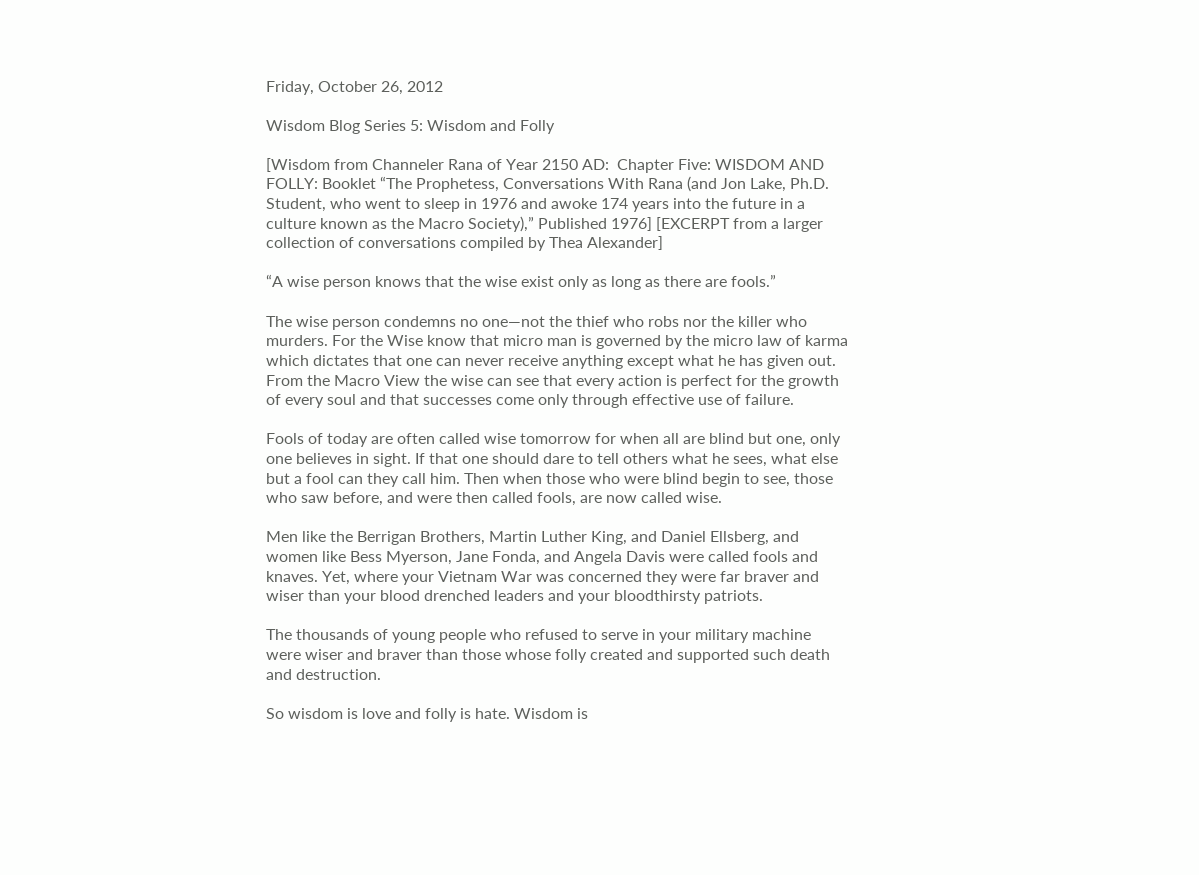Friday, October 26, 2012

Wisdom Blog Series 5: Wisdom and Folly

[Wisdom from Channeler Rana of Year 2150 AD:  Chapter Five: WISDOM AND FOLLY: Booklet “The Prophetess, Conversations With Rana (and Jon Lake, Ph.D. Student, who went to sleep in 1976 and awoke 174 years into the future in a culture known as the Macro Society),” Published 1976] [EXCERPT from a larger collection of conversations compiled by Thea Alexander]

“A wise person knows that the wise exist only as long as there are fools.”

The wise person condemns no one—not the thief who robs nor the killer who murders. For the Wise know that micro man is governed by the micro law of karma which dictates that one can never receive anything except what he has given out. From the Macro View the wise can see that every action is perfect for the growth of every soul and that successes come only through effective use of failure.

Fools of today are often called wise tomorrow for when all are blind but one, only one believes in sight. If that one should dare to tell others what he sees, what else but a fool can they call him. Then when those who were blind begin to see, those who saw before, and were then called fools, are now called wise.

Men like the Berrigan Brothers, Martin Luther King, and Daniel Ellsberg, and women like Bess Myerson, Jane Fonda, and Angela Davis were called fools and knaves. Yet, where your Vietnam War was concerned they were far braver and wiser than your blood drenched leaders and your bloodthirsty patriots.

The thousands of young people who refused to serve in your military machine were wiser and braver than those whose folly created and supported such death and destruction.

So wisdom is love and folly is hate. Wisdom is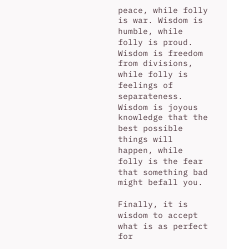peace, while folly is war. Wisdom is humble, while folly is proud. Wisdom is freedom from divisions, while folly is feelings of separateness. Wisdom is joyous knowledge that the best possible things will happen, while folly is the fear that something bad might befall you.

Finally, it is wisdom to accept what is as perfect for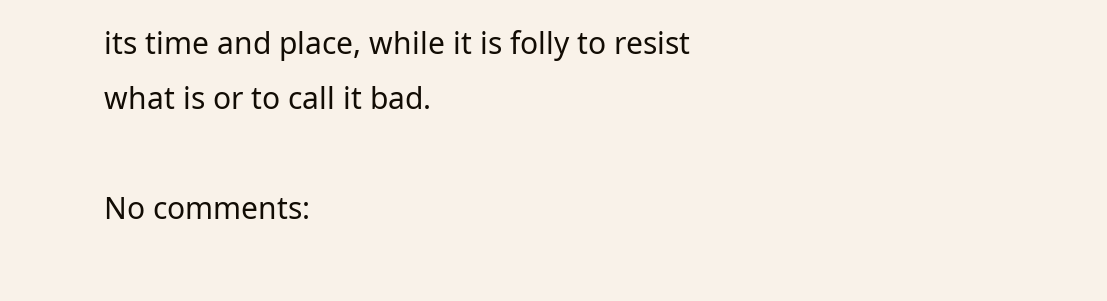its time and place, while it is folly to resist what is or to call it bad.

No comments: